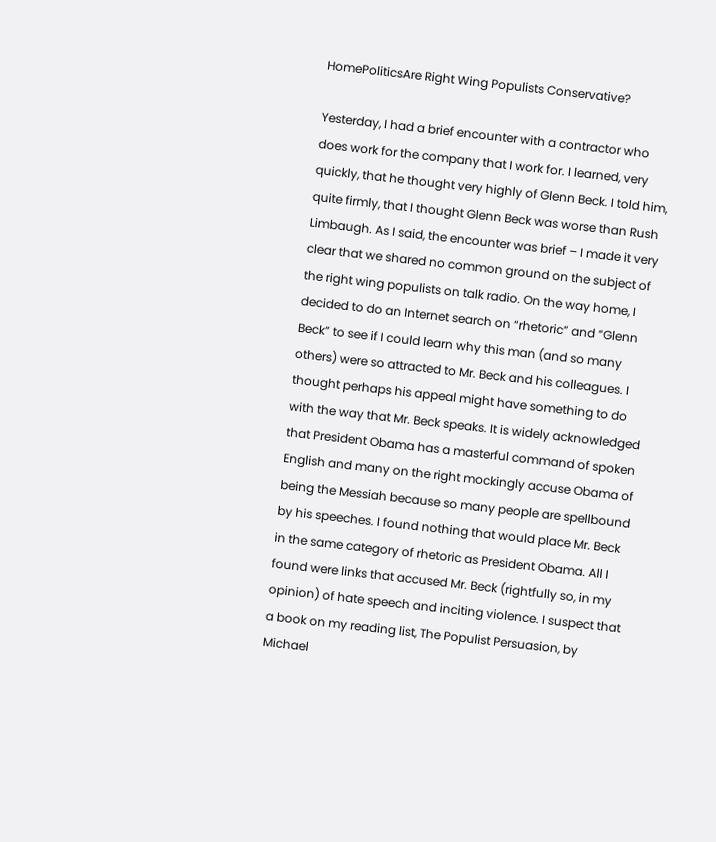HomePoliticsAre Right Wing Populists Conservative?

Yesterday, I had a brief encounter with a contractor who does work for the company that I work for. I learned, very quickly, that he thought very highly of Glenn Beck. I told him, quite firmly, that I thought Glenn Beck was worse than Rush Limbaugh. As I said, the encounter was brief – I made it very clear that we shared no common ground on the subject of the right wing populists on talk radio. On the way home, I decided to do an Internet search on “rhetoric” and “Glenn Beck” to see if I could learn why this man (and so many others) were so attracted to Mr. Beck and his colleagues. I thought perhaps his appeal might have something to do with the way that Mr. Beck speaks. It is widely acknowledged that President Obama has a masterful command of spoken English and many on the right mockingly accuse Obama of being the Messiah because so many people are spellbound by his speeches. I found nothing that would place Mr. Beck in the same category of rhetoric as President Obama. All I found were links that accused Mr. Beck (rightfully so, in my opinion) of hate speech and inciting violence. I suspect that a book on my reading list, The Populist Persuasion, by Michael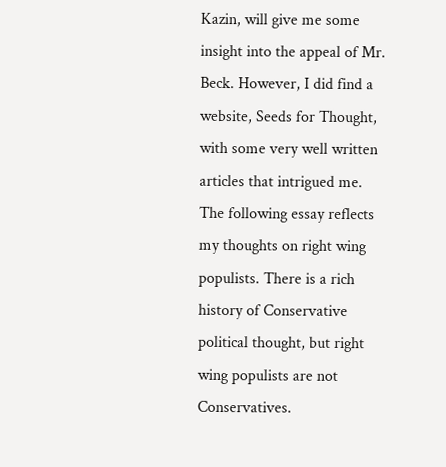Kazin, will give me some insight into the appeal of Mr. Beck. However, I did find a website, Seeds for Thought, with some very well written articles that intrigued me. The following essay reflects my thoughts on right wing populists. There is a rich history of Conservative political thought, but right wing populists are not Conservatives.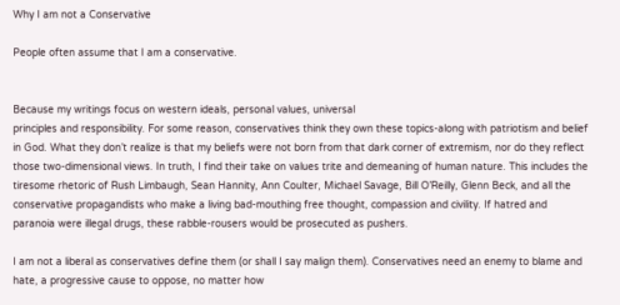Why I am not a Conservative

People often assume that I am a conservative.


Because my writings focus on western ideals, personal values, universal
principles and responsibility. For some reason, conservatives think they own these topics-along with patriotism and belief in God. What they don’t realize is that my beliefs were not born from that dark corner of extremism, nor do they reflect those two-dimensional views. In truth, I find their take on values trite and demeaning of human nature. This includes the tiresome rhetoric of Rush Limbaugh, Sean Hannity, Ann Coulter, Michael Savage, Bill O’Reilly, Glenn Beck, and all the conservative propagandists who make a living bad-mouthing free thought, compassion and civility. If hatred and paranoia were illegal drugs, these rabble-rousers would be prosecuted as pushers.

I am not a liberal as conservatives define them (or shall I say malign them). Conservatives need an enemy to blame and hate, a progressive cause to oppose, no matter how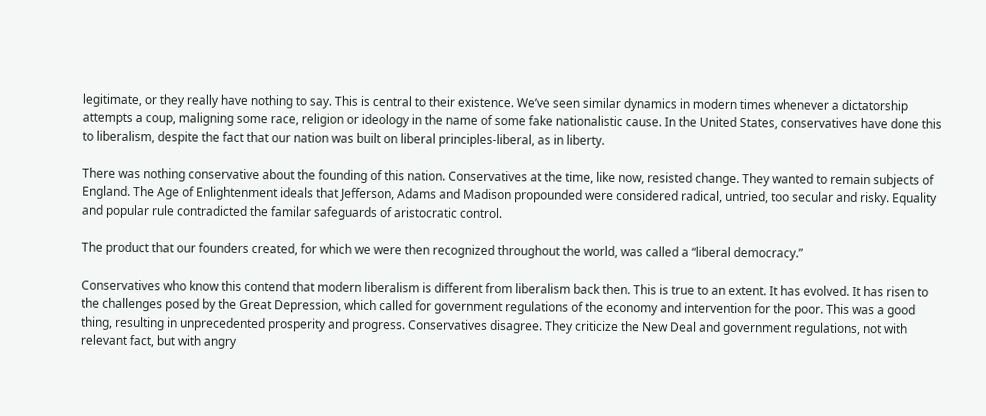legitimate, or they really have nothing to say. This is central to their existence. We’ve seen similar dynamics in modern times whenever a dictatorship attempts a coup, maligning some race, religion or ideology in the name of some fake nationalistic cause. In the United States, conservatives have done this to liberalism, despite the fact that our nation was built on liberal principles-liberal, as in liberty.

There was nothing conservative about the founding of this nation. Conservatives at the time, like now, resisted change. They wanted to remain subjects of England. The Age of Enlightenment ideals that Jefferson, Adams and Madison propounded were considered radical, untried, too secular and risky. Equality and popular rule contradicted the familar safeguards of aristocratic control.

The product that our founders created, for which we were then recognized throughout the world, was called a “liberal democracy.”

Conservatives who know this contend that modern liberalism is different from liberalism back then. This is true to an extent. It has evolved. It has risen to the challenges posed by the Great Depression, which called for government regulations of the economy and intervention for the poor. This was a good thing, resulting in unprecedented prosperity and progress. Conservatives disagree. They criticize the New Deal and government regulations, not with relevant fact, but with angry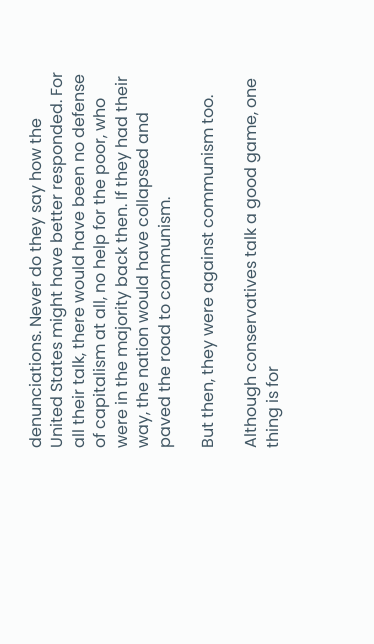denunciations. Never do they say how the United States might have better responded. For all their talk, there would have been no defense of capitalism at all, no help for the poor, who were in the majority back then. If they had their way, the nation would have collapsed and paved the road to communism.

But then, they were against communism too.

Although conservatives talk a good game, one thing is for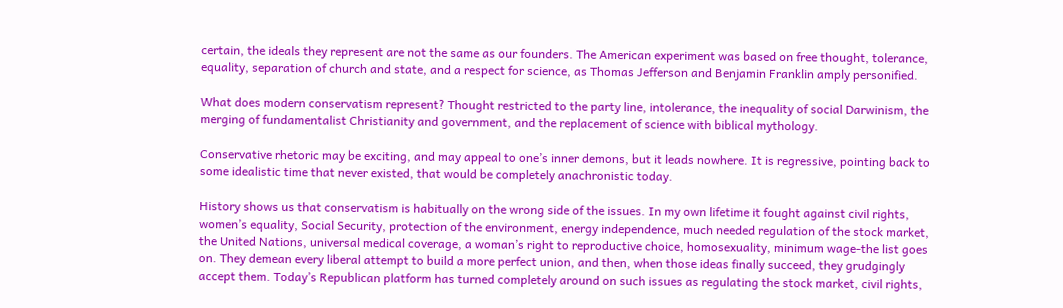certain, the ideals they represent are not the same as our founders. The American experiment was based on free thought, tolerance, equality, separation of church and state, and a respect for science, as Thomas Jefferson and Benjamin Franklin amply personified.

What does modern conservatism represent? Thought restricted to the party line, intolerance, the inequality of social Darwinism, the merging of fundamentalist Christianity and government, and the replacement of science with biblical mythology.

Conservative rhetoric may be exciting, and may appeal to one’s inner demons, but it leads nowhere. It is regressive, pointing back to some idealistic time that never existed, that would be completely anachronistic today.

History shows us that conservatism is habitually on the wrong side of the issues. In my own lifetime it fought against civil rights, women’s equality, Social Security, protection of the environment, energy independence, much needed regulation of the stock market, the United Nations, universal medical coverage, a woman’s right to reproductive choice, homosexuality, minimum wage-the list goes on. They demean every liberal attempt to build a more perfect union, and then, when those ideas finally succeed, they grudgingly accept them. Today’s Republican platform has turned completely around on such issues as regulating the stock market, civil rights,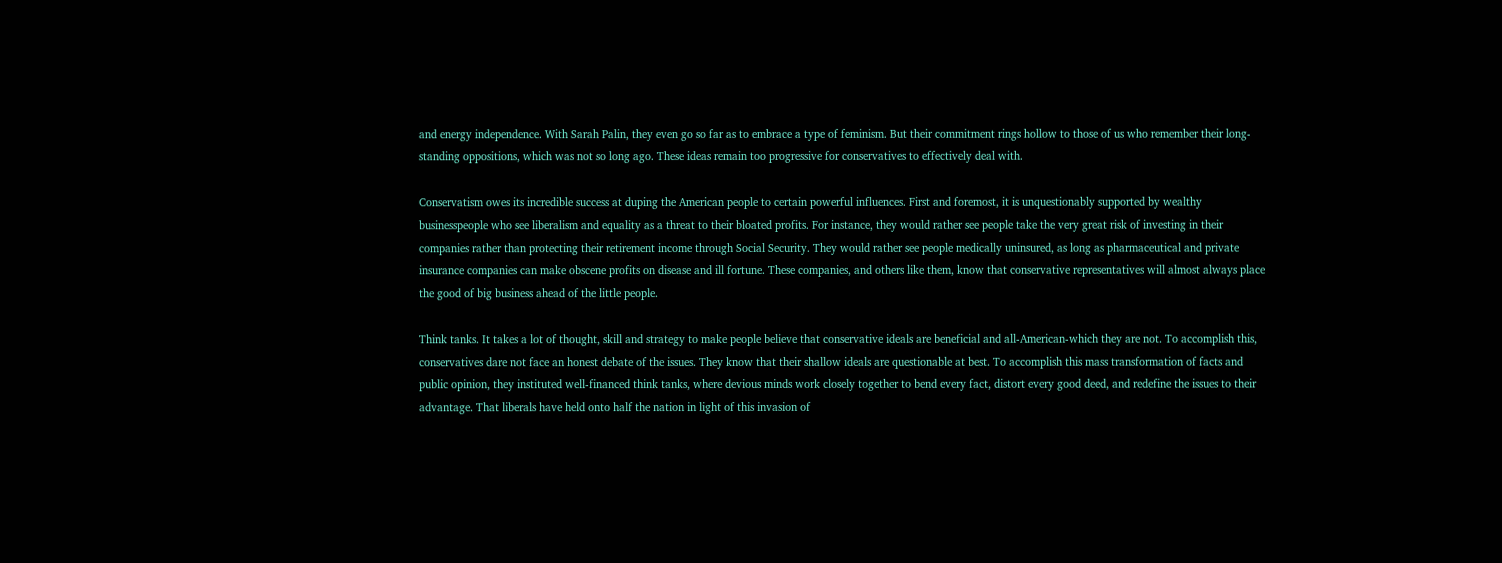and energy independence. With Sarah Palin, they even go so far as to embrace a type of feminism. But their commitment rings hollow to those of us who remember their long-standing oppositions, which was not so long ago. These ideas remain too progressive for conservatives to effectively deal with.

Conservatism owes its incredible success at duping the American people to certain powerful influences. First and foremost, it is unquestionably supported by wealthy businesspeople who see liberalism and equality as a threat to their bloated profits. For instance, they would rather see people take the very great risk of investing in their companies rather than protecting their retirement income through Social Security. They would rather see people medically uninsured, as long as pharmaceutical and private insurance companies can make obscene profits on disease and ill fortune. These companies, and others like them, know that conservative representatives will almost always place the good of big business ahead of the little people.

Think tanks. It takes a lot of thought, skill and strategy to make people believe that conservative ideals are beneficial and all-American-which they are not. To accomplish this, conservatives dare not face an honest debate of the issues. They know that their shallow ideals are questionable at best. To accomplish this mass transformation of facts and public opinion, they instituted well-financed think tanks, where devious minds work closely together to bend every fact, distort every good deed, and redefine the issues to their advantage. That liberals have held onto half the nation in light of this invasion of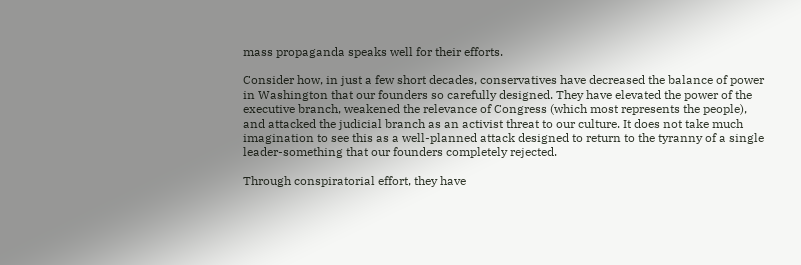mass propaganda speaks well for their efforts.

Consider how, in just a few short decades, conservatives have decreased the balance of power in Washington that our founders so carefully designed. They have elevated the power of the executive branch, weakened the relevance of Congress (which most represents the people), and attacked the judicial branch as an activist threat to our culture. It does not take much imagination to see this as a well-planned attack designed to return to the tyranny of a single leader-something that our founders completely rejected.

Through conspiratorial effort, they have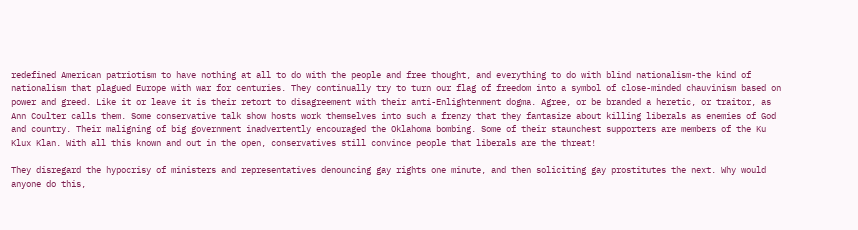redefined American patriotism to have nothing at all to do with the people and free thought, and everything to do with blind nationalism-the kind of nationalism that plagued Europe with war for centuries. They continually try to turn our flag of freedom into a symbol of close-minded chauvinism based on power and greed. Like it or leave it is their retort to disagreement with their anti-Enlightenment dogma. Agree, or be branded a heretic, or traitor, as Ann Coulter calls them. Some conservative talk show hosts work themselves into such a frenzy that they fantasize about killing liberals as enemies of God and country. Their maligning of big government inadvertently encouraged the Oklahoma bombing. Some of their staunchest supporters are members of the Ku Klux Klan. With all this known and out in the open, conservatives still convince people that liberals are the threat!

They disregard the hypocrisy of ministers and representatives denouncing gay rights one minute, and then soliciting gay prostitutes the next. Why would anyone do this,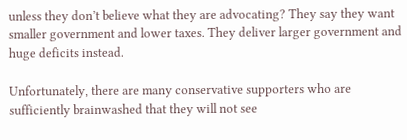unless they don’t believe what they are advocating? They say they want smaller government and lower taxes. They deliver larger government and huge deficits instead.

Unfortunately, there are many conservative supporters who are sufficiently brainwashed that they will not see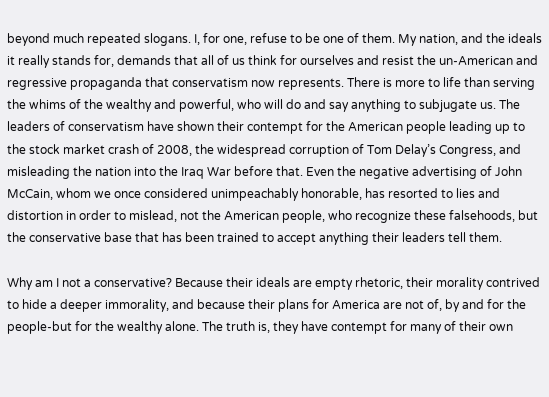beyond much repeated slogans. I, for one, refuse to be one of them. My nation, and the ideals it really stands for, demands that all of us think for ourselves and resist the un-American and regressive propaganda that conservatism now represents. There is more to life than serving the whims of the wealthy and powerful, who will do and say anything to subjugate us. The leaders of conservatism have shown their contempt for the American people leading up to the stock market crash of 2008, the widespread corruption of Tom Delay’s Congress, and misleading the nation into the Iraq War before that. Even the negative advertising of John McCain, whom we once considered unimpeachably honorable, has resorted to lies and distortion in order to mislead, not the American people, who recognize these falsehoods, but the conservative base that has been trained to accept anything their leaders tell them.

Why am I not a conservative? Because their ideals are empty rhetoric, their morality contrived to hide a deeper immorality, and because their plans for America are not of, by and for the people-but for the wealthy alone. The truth is, they have contempt for many of their own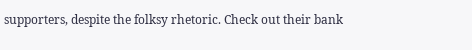supporters, despite the folksy rhetoric. Check out their bank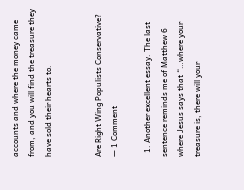accounts and where the money came from, and you will find the treasure they have sold their hearts to.


Are Right Wing Populists Conservative? — 1 Comment

  1. Another excellent essay. The last sentence reminds me of Matthew 6 where Jesus says that “…where your treasure is, there will your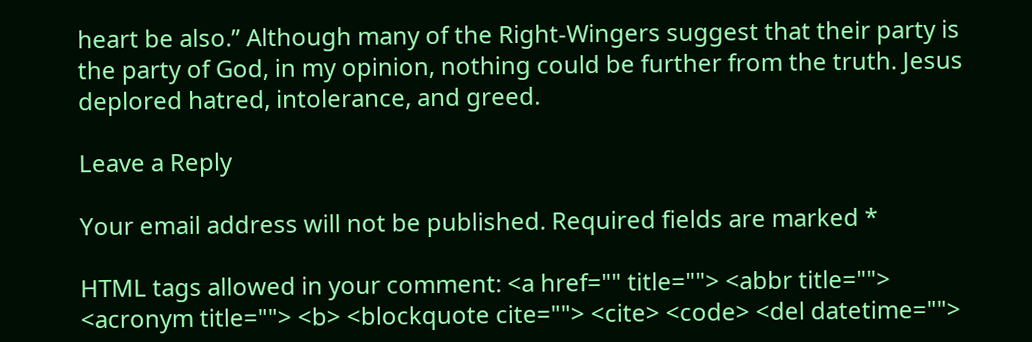heart be also.” Although many of the Right-Wingers suggest that their party is the party of God, in my opinion, nothing could be further from the truth. Jesus deplored hatred, intolerance, and greed.

Leave a Reply

Your email address will not be published. Required fields are marked *

HTML tags allowed in your comment: <a href="" title=""> <abbr title=""> <acronym title=""> <b> <blockquote cite=""> <cite> <code> <del datetime="">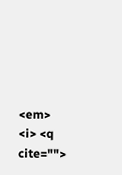<em> <i> <q cite="">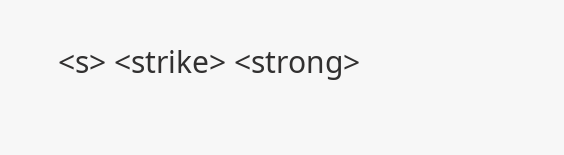<s> <strike> <strong>